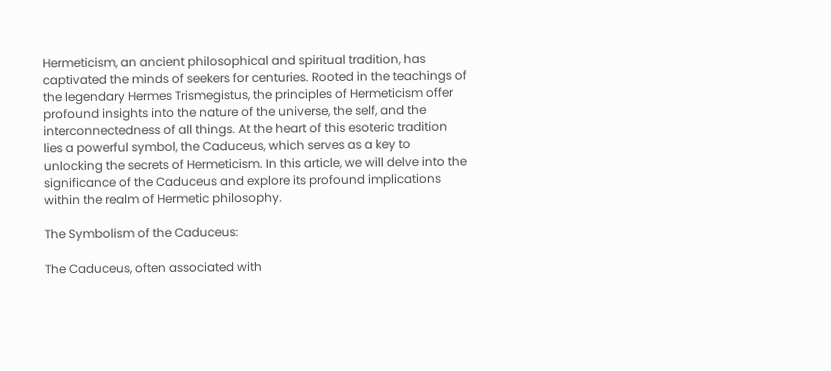Hermeticism, an ancient philosophical and spiritual tradition, has captivated the minds of seekers for centuries. Rooted in the teachings of the legendary Hermes Trismegistus, the principles of Hermeticism offer profound insights into the nature of the universe, the self, and the interconnectedness of all things. At the heart of this esoteric tradition lies a powerful symbol, the Caduceus, which serves as a key to unlocking the secrets of Hermeticism. In this article, we will delve into the significance of the Caduceus and explore its profound implications within the realm of Hermetic philosophy.

The Symbolism of the Caduceus:

The Caduceus, often associated with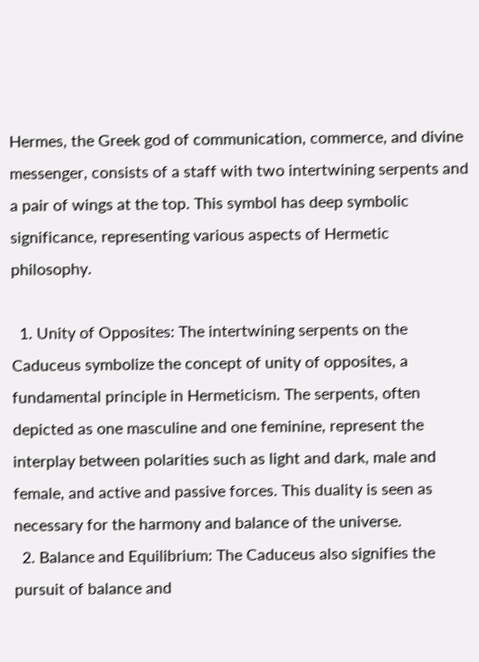Hermes, the Greek god of communication, commerce, and divine messenger, consists of a staff with two intertwining serpents and a pair of wings at the top. This symbol has deep symbolic significance, representing various aspects of Hermetic philosophy.

  1. Unity of Opposites: The intertwining serpents on the Caduceus symbolize the concept of unity of opposites, a fundamental principle in Hermeticism. The serpents, often depicted as one masculine and one feminine, represent the interplay between polarities such as light and dark, male and female, and active and passive forces. This duality is seen as necessary for the harmony and balance of the universe.
  2. Balance and Equilibrium: The Caduceus also signifies the pursuit of balance and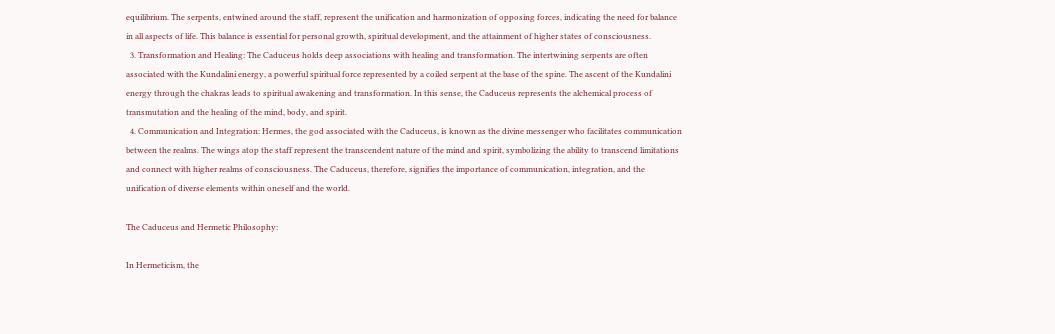equilibrium. The serpents, entwined around the staff, represent the unification and harmonization of opposing forces, indicating the need for balance in all aspects of life. This balance is essential for personal growth, spiritual development, and the attainment of higher states of consciousness.
  3. Transformation and Healing: The Caduceus holds deep associations with healing and transformation. The intertwining serpents are often associated with the Kundalini energy, a powerful spiritual force represented by a coiled serpent at the base of the spine. The ascent of the Kundalini energy through the chakras leads to spiritual awakening and transformation. In this sense, the Caduceus represents the alchemical process of transmutation and the healing of the mind, body, and spirit.
  4. Communication and Integration: Hermes, the god associated with the Caduceus, is known as the divine messenger who facilitates communication between the realms. The wings atop the staff represent the transcendent nature of the mind and spirit, symbolizing the ability to transcend limitations and connect with higher realms of consciousness. The Caduceus, therefore, signifies the importance of communication, integration, and the unification of diverse elements within oneself and the world.

The Caduceus and Hermetic Philosophy:

In Hermeticism, the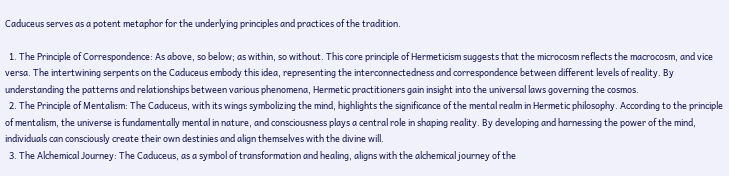Caduceus serves as a potent metaphor for the underlying principles and practices of the tradition.

  1. The Principle of Correspondence: As above, so below; as within, so without. This core principle of Hermeticism suggests that the microcosm reflects the macrocosm, and vice versa. The intertwining serpents on the Caduceus embody this idea, representing the interconnectedness and correspondence between different levels of reality. By understanding the patterns and relationships between various phenomena, Hermetic practitioners gain insight into the universal laws governing the cosmos.
  2. The Principle of Mentalism: The Caduceus, with its wings symbolizing the mind, highlights the significance of the mental realm in Hermetic philosophy. According to the principle of mentalism, the universe is fundamentally mental in nature, and consciousness plays a central role in shaping reality. By developing and harnessing the power of the mind, individuals can consciously create their own destinies and align themselves with the divine will.
  3. The Alchemical Journey: The Caduceus, as a symbol of transformation and healing, aligns with the alchemical journey of the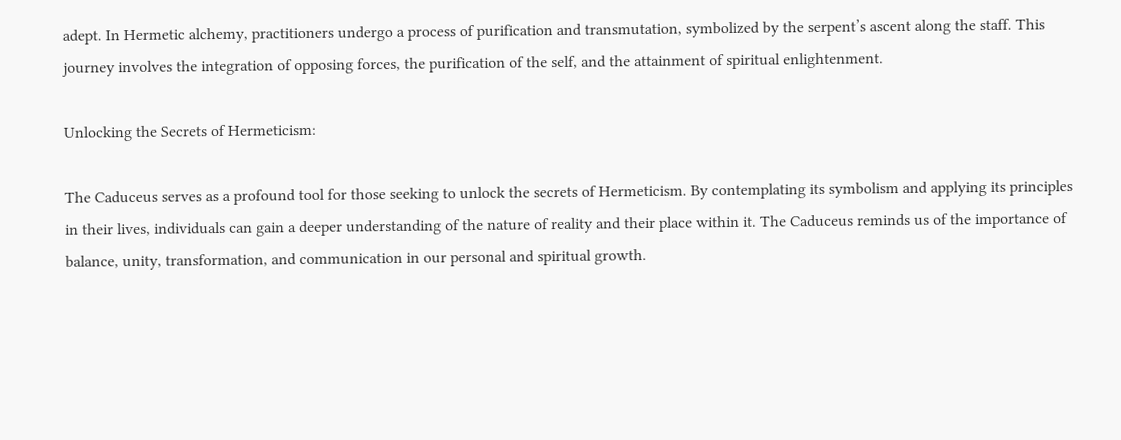adept. In Hermetic alchemy, practitioners undergo a process of purification and transmutation, symbolized by the serpent’s ascent along the staff. This journey involves the integration of opposing forces, the purification of the self, and the attainment of spiritual enlightenment.

Unlocking the Secrets of Hermeticism:

The Caduceus serves as a profound tool for those seeking to unlock the secrets of Hermeticism. By contemplating its symbolism and applying its principles in their lives, individuals can gain a deeper understanding of the nature of reality and their place within it. The Caduceus reminds us of the importance of balance, unity, transformation, and communication in our personal and spiritual growth.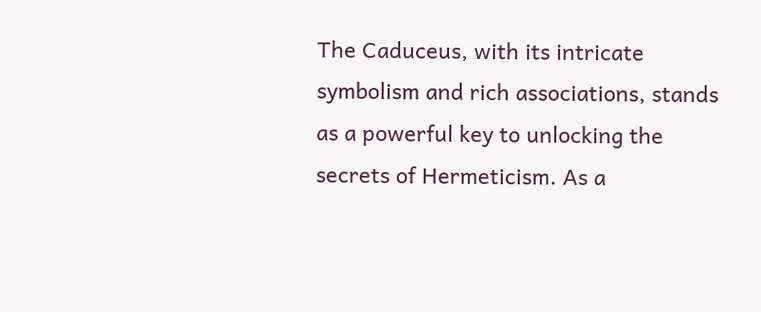The Caduceus, with its intricate symbolism and rich associations, stands as a powerful key to unlocking the secrets of Hermeticism. As a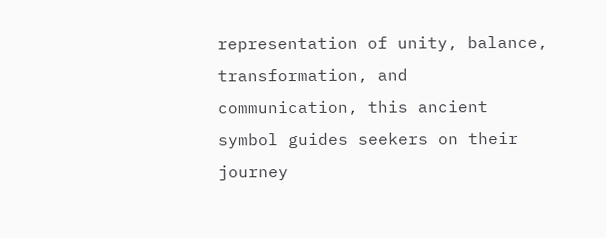representation of unity, balance, transformation, and communication, this ancient symbol guides seekers on their journey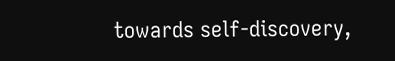towards self-discovery,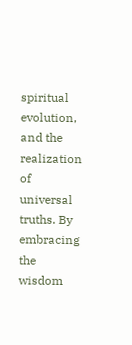spiritual evolution, and the realization of universal truths. By embracing the wisdom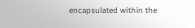encapsulated within the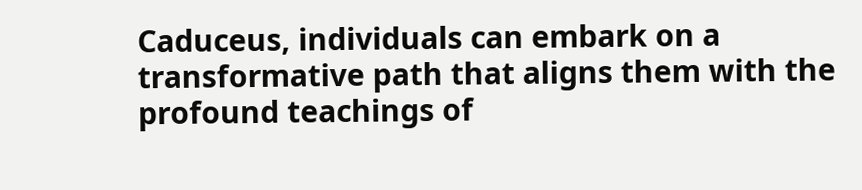Caduceus, individuals can embark on a transformative path that aligns them with the profound teachings of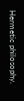Hermetic philosophy.